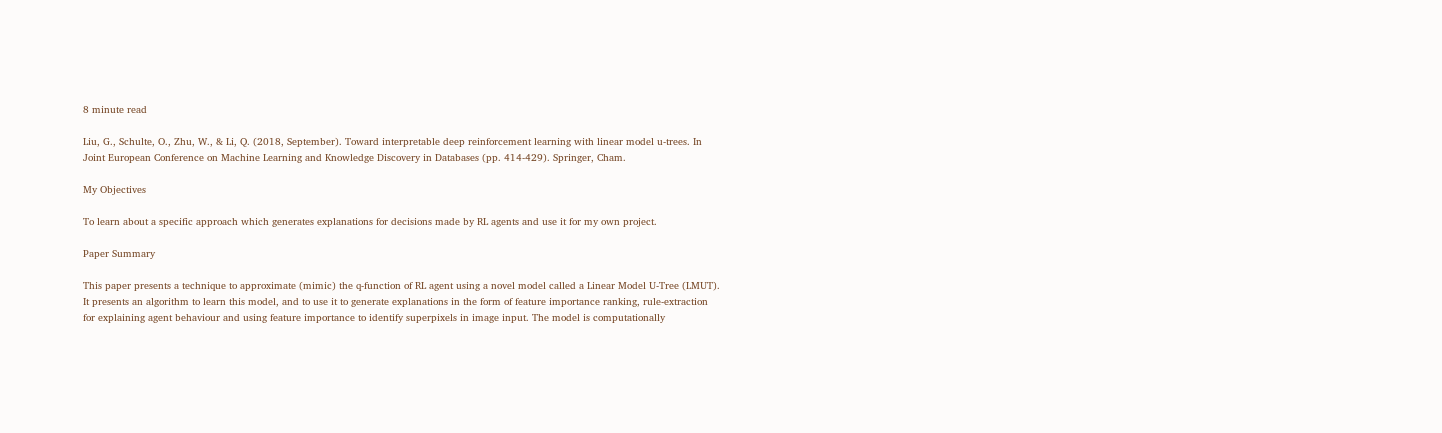8 minute read

Liu, G., Schulte, O., Zhu, W., & Li, Q. (2018, September). Toward interpretable deep reinforcement learning with linear model u-trees. In Joint European Conference on Machine Learning and Knowledge Discovery in Databases (pp. 414-429). Springer, Cham.

My Objectives

To learn about a specific approach which generates explanations for decisions made by RL agents and use it for my own project.

Paper Summary

This paper presents a technique to approximate (mimic) the q-function of RL agent using a novel model called a Linear Model U-Tree (LMUT). It presents an algorithm to learn this model, and to use it to generate explanations in the form of feature importance ranking, rule-extraction for explaining agent behaviour and using feature importance to identify superpixels in image input. The model is computationally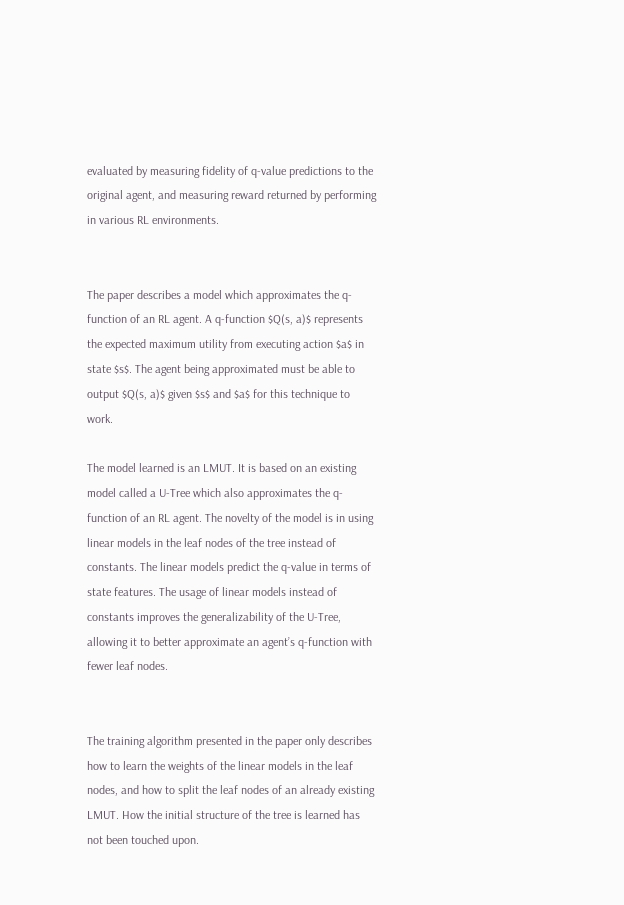evaluated by measuring fidelity of q-value predictions to the original agent, and measuring reward returned by performing in various RL environments.


The paper describes a model which approximates the q-function of an RL agent. A q-function $Q(s, a)$ represents the expected maximum utility from executing action $a$ in state $s$. The agent being approximated must be able to output $Q(s, a)$ given $s$ and $a$ for this technique to work.

The model learned is an LMUT. It is based on an existing model called a U-Tree which also approximates the q-function of an RL agent. The novelty of the model is in using linear models in the leaf nodes of the tree instead of constants. The linear models predict the q-value in terms of state features. The usage of linear models instead of constants improves the generalizability of the U-Tree, allowing it to better approximate an agent’s q-function with fewer leaf nodes.


The training algorithm presented in the paper only describes how to learn the weights of the linear models in the leaf nodes, and how to split the leaf nodes of an already existing LMUT. How the initial structure of the tree is learned has not been touched upon.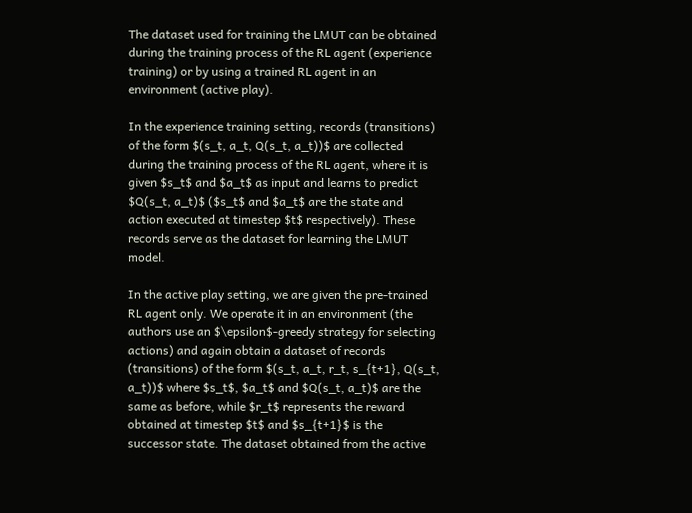The dataset used for training the LMUT can be obtained during the training process of the RL agent (experience training) or by using a trained RL agent in an environment (active play).

In the experience training setting, records (transitions) of the form $(s_t, a_t, Q(s_t, a_t))$ are collected during the training process of the RL agent, where it is given $s_t$ and $a_t$ as input and learns to predict $Q(s_t, a_t)$ ($s_t$ and $a_t$ are the state and action executed at timestep $t$ respectively). These records serve as the dataset for learning the LMUT model.

In the active play setting, we are given the pre-trained RL agent only. We operate it in an environment (the authors use an $\epsilon$-greedy strategy for selecting actions) and again obtain a dataset of records (transitions) of the form $(s_t, a_t, r_t, s_{t+1}, Q(s_t, a_t))$ where $s_t$, $a_t$ and $Q(s_t, a_t)$ are the same as before, while $r_t$ represents the reward obtained at timestep $t$ and $s_{t+1}$ is the successor state. The dataset obtained from the active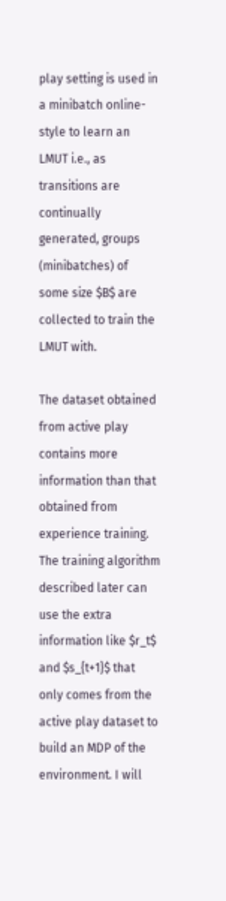play setting is used in a minibatch online-style to learn an LMUT i.e., as transitions are continually generated, groups (minibatches) of some size $B$ are collected to train the LMUT with.

The dataset obtained from active play contains more information than that obtained from experience training. The training algorithm described later can use the extra information like $r_t$ and $s_{t+1}$ that only comes from the active play dataset to build an MDP of the environment. I will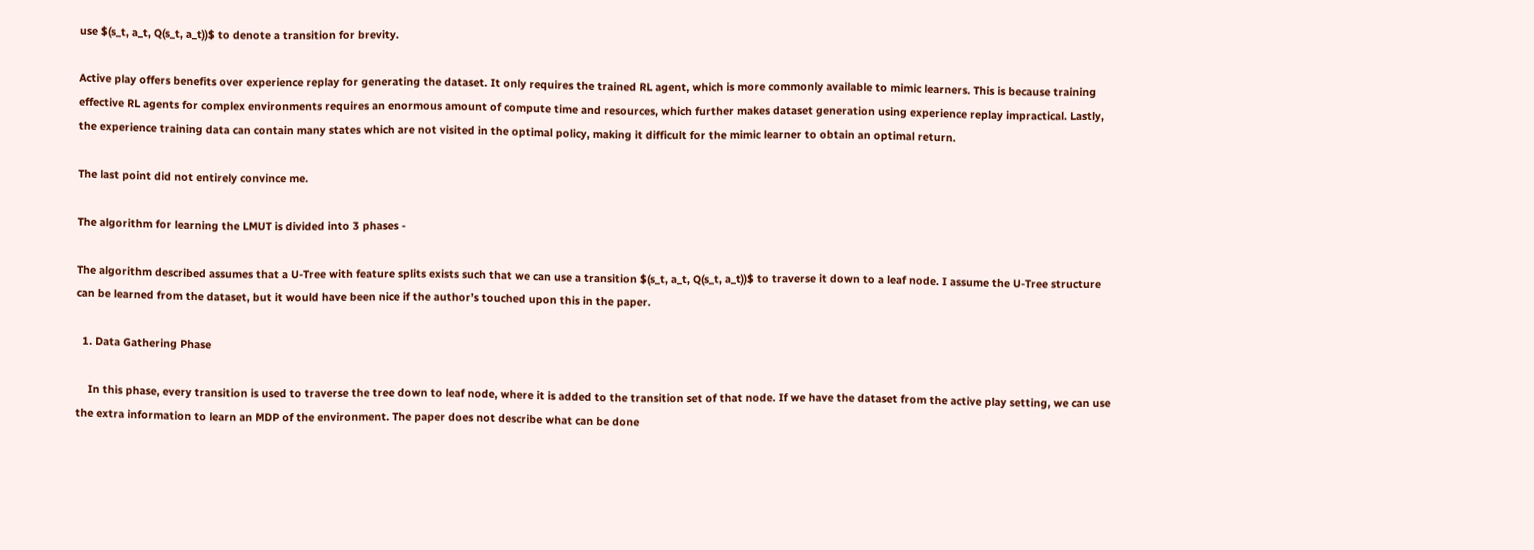use $(s_t, a_t, Q(s_t, a_t))$ to denote a transition for brevity.

Active play offers benefits over experience replay for generating the dataset. It only requires the trained RL agent, which is more commonly available to mimic learners. This is because training effective RL agents for complex environments requires an enormous amount of compute time and resources, which further makes dataset generation using experience replay impractical. Lastly, the experience training data can contain many states which are not visited in the optimal policy, making it difficult for the mimic learner to obtain an optimal return.

The last point did not entirely convince me.

The algorithm for learning the LMUT is divided into 3 phases -

The algorithm described assumes that a U-Tree with feature splits exists such that we can use a transition $(s_t, a_t, Q(s_t, a_t))$ to traverse it down to a leaf node. I assume the U-Tree structure can be learned from the dataset, but it would have been nice if the author’s touched upon this in the paper.

  1. Data Gathering Phase

    In this phase, every transition is used to traverse the tree down to leaf node, where it is added to the transition set of that node. If we have the dataset from the active play setting, we can use the extra information to learn an MDP of the environment. The paper does not describe what can be done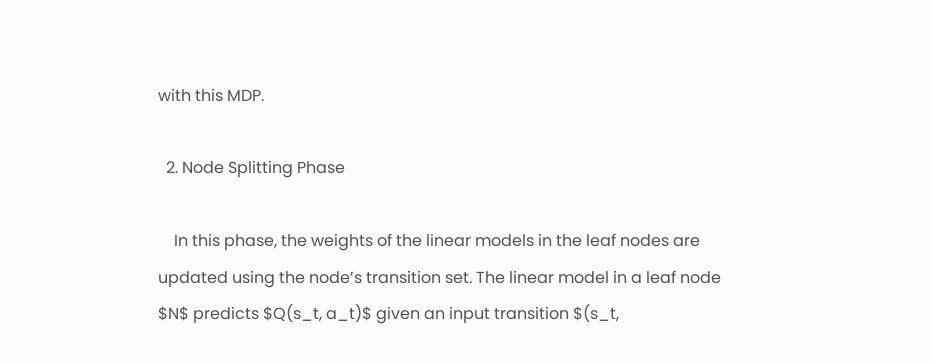with this MDP.

  2. Node Splitting Phase

    In this phase, the weights of the linear models in the leaf nodes are updated using the node’s transition set. The linear model in a leaf node $N$ predicts $Q(s_t, a_t)$ given an input transition $(s_t,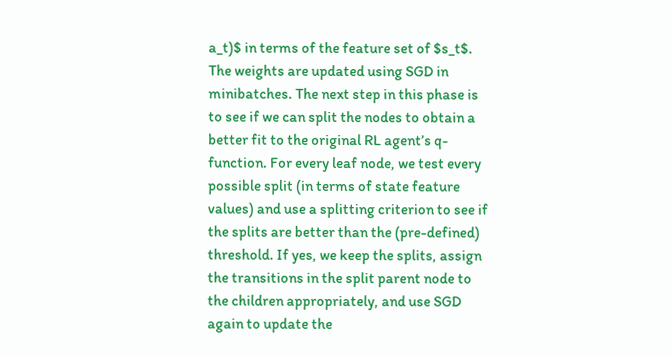a_t)$ in terms of the feature set of $s_t$. The weights are updated using SGD in minibatches. The next step in this phase is to see if we can split the nodes to obtain a better fit to the original RL agent’s q-function. For every leaf node, we test every possible split (in terms of state feature values) and use a splitting criterion to see if the splits are better than the (pre-defined) threshold. If yes, we keep the splits, assign the transitions in the split parent node to the children appropriately, and use SGD again to update the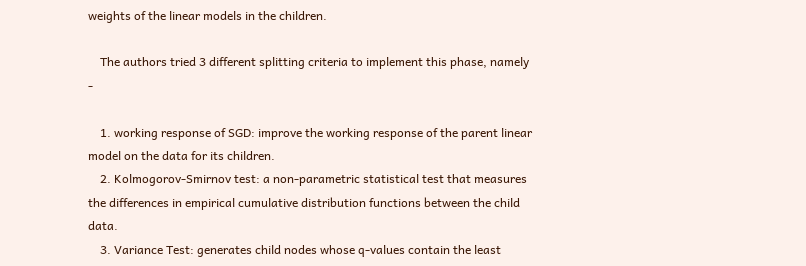weights of the linear models in the children.

    The authors tried 3 different splitting criteria to implement this phase, namely -

    1. working response of SGD: improve the working response of the parent linear model on the data for its children.
    2. Kolmogorov-Smirnov test: a non-parametric statistical test that measures the differences in empirical cumulative distribution functions between the child data.
    3. Variance Test: generates child nodes whose q-values contain the least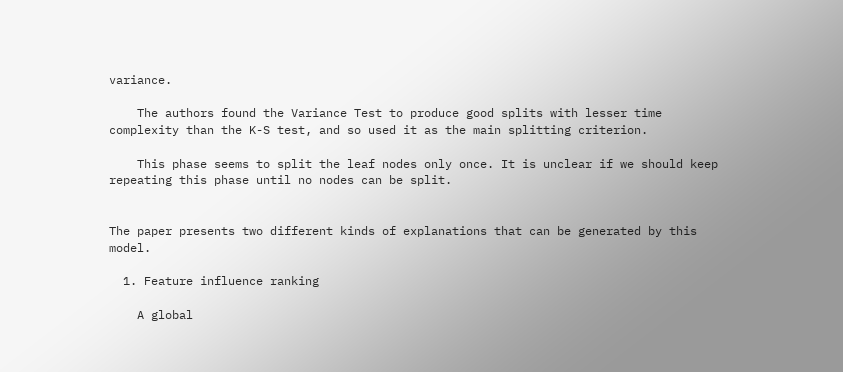variance.

    The authors found the Variance Test to produce good splits with lesser time complexity than the K-S test, and so used it as the main splitting criterion.

    This phase seems to split the leaf nodes only once. It is unclear if we should keep repeating this phase until no nodes can be split.


The paper presents two different kinds of explanations that can be generated by this model.

  1. Feature influence ranking

    A global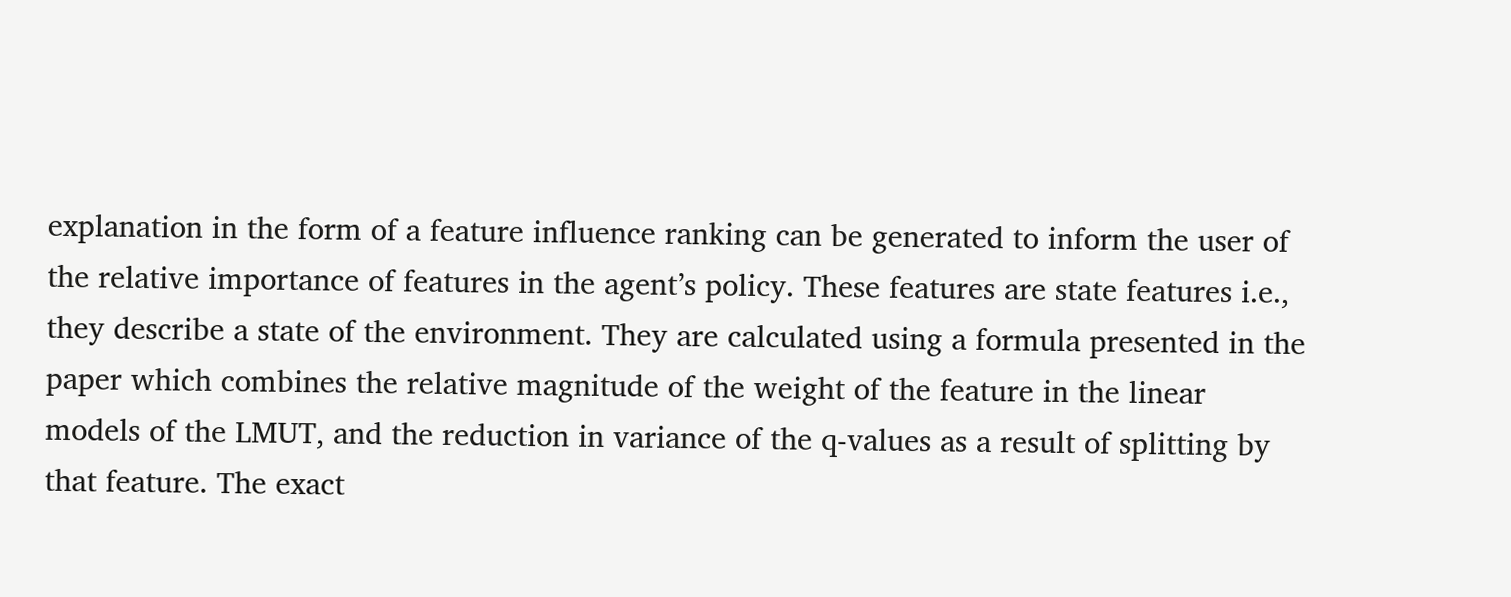explanation in the form of a feature influence ranking can be generated to inform the user of the relative importance of features in the agent’s policy. These features are state features i.e., they describe a state of the environment. They are calculated using a formula presented in the paper which combines the relative magnitude of the weight of the feature in the linear models of the LMUT, and the reduction in variance of the q-values as a result of splitting by that feature. The exact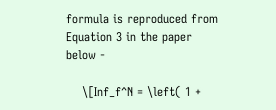formula is reproduced from Equation 3 in the paper below -

    \[Inf_f^N = \left( 1 +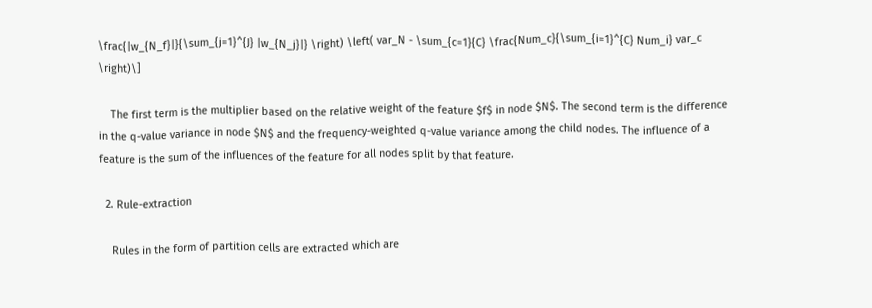\frac{|w_{N_f}|}{\sum_{j=1}^{J} |w_{N_j}|} \right) \left( var_N - \sum_{c=1}{C} \frac{Num_c}{\sum_{i=1}^{C} Num_i} var_c \right)\]

    The first term is the multiplier based on the relative weight of the feature $f$ in node $N$. The second term is the difference in the q-value variance in node $N$ and the frequency-weighted q-value variance among the child nodes. The influence of a feature is the sum of the influences of the feature for all nodes split by that feature.

  2. Rule-extraction

    Rules in the form of partition cells are extracted which are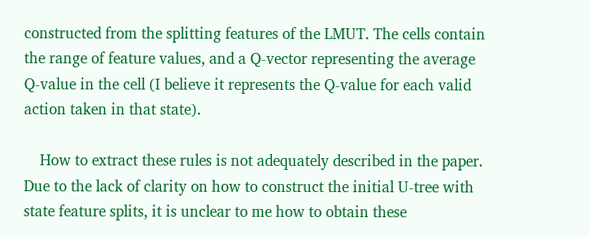constructed from the splitting features of the LMUT. The cells contain the range of feature values, and a Q-vector representing the average Q-value in the cell (I believe it represents the Q-value for each valid action taken in that state).

    How to extract these rules is not adequately described in the paper. Due to the lack of clarity on how to construct the initial U-tree with state feature splits, it is unclear to me how to obtain these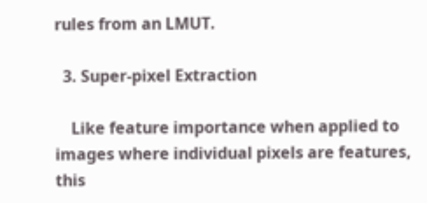rules from an LMUT.

  3. Super-pixel Extraction

    Like feature importance when applied to images where individual pixels are features, this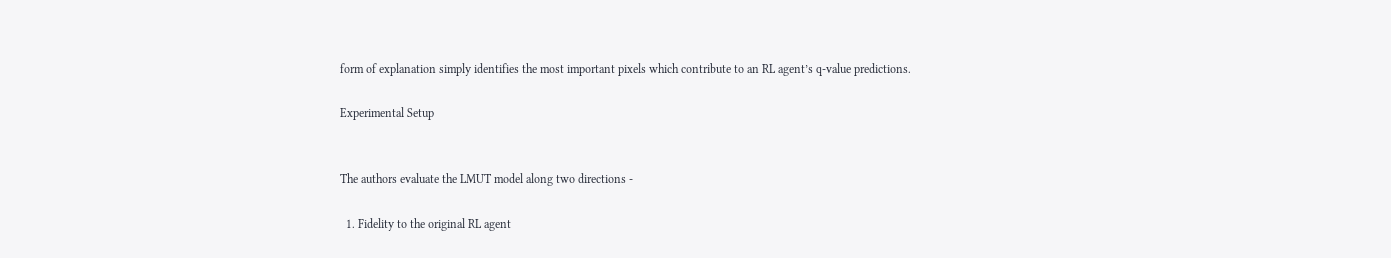form of explanation simply identifies the most important pixels which contribute to an RL agent’s q-value predictions.

Experimental Setup


The authors evaluate the LMUT model along two directions -

  1. Fidelity to the original RL agent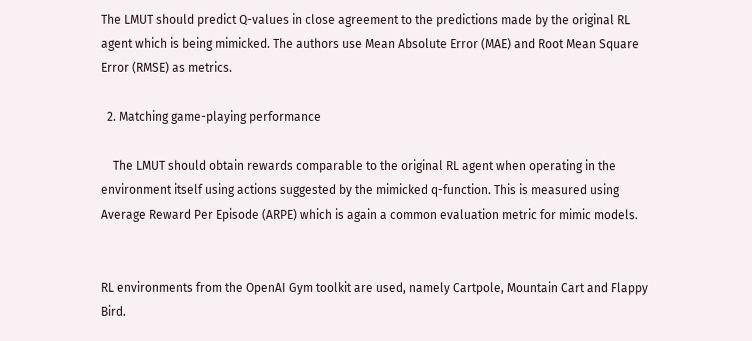The LMUT should predict Q-values in close agreement to the predictions made by the original RL agent which is being mimicked. The authors use Mean Absolute Error (MAE) and Root Mean Square Error (RMSE) as metrics.

  2. Matching game-playing performance

    The LMUT should obtain rewards comparable to the original RL agent when operating in the environment itself using actions suggested by the mimicked q-function. This is measured using Average Reward Per Episode (ARPE) which is again a common evaluation metric for mimic models.


RL environments from the OpenAI Gym toolkit are used, namely Cartpole, Mountain Cart and Flappy Bird.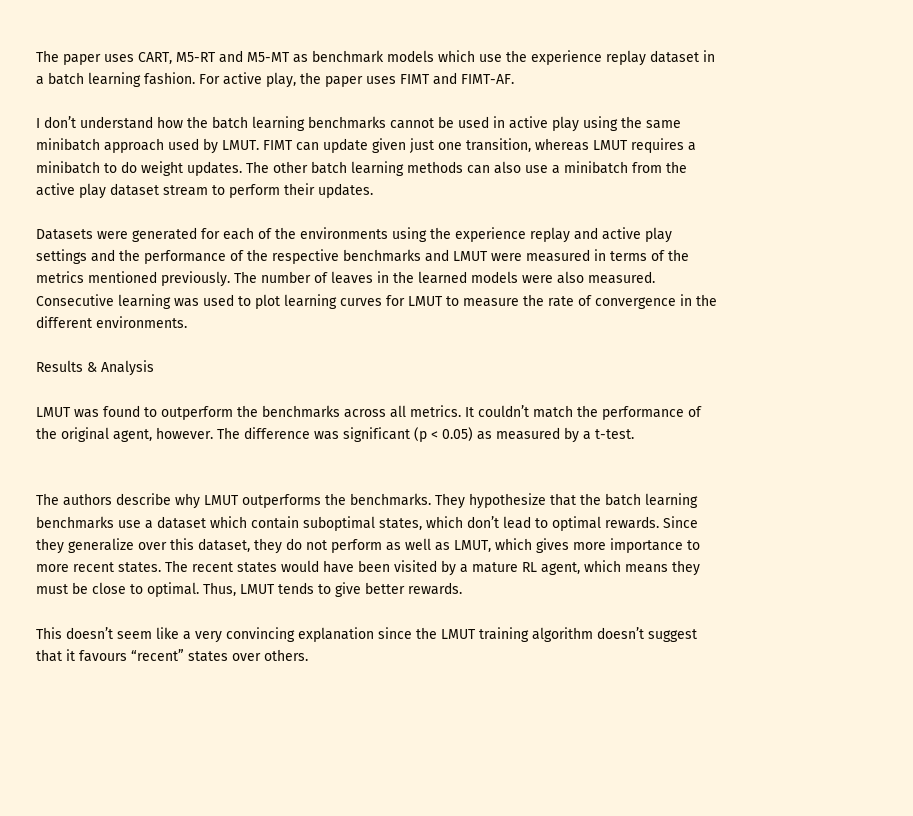The paper uses CART, M5-RT and M5-MT as benchmark models which use the experience replay dataset in a batch learning fashion. For active play, the paper uses FIMT and FIMT-AF.

I don’t understand how the batch learning benchmarks cannot be used in active play using the same minibatch approach used by LMUT. FIMT can update given just one transition, whereas LMUT requires a minibatch to do weight updates. The other batch learning methods can also use a minibatch from the active play dataset stream to perform their updates.

Datasets were generated for each of the environments using the experience replay and active play settings and the performance of the respective benchmarks and LMUT were measured in terms of the metrics mentioned previously. The number of leaves in the learned models were also measured. Consecutive learning was used to plot learning curves for LMUT to measure the rate of convergence in the different environments.

Results & Analysis

LMUT was found to outperform the benchmarks across all metrics. It couldn’t match the performance of the original agent, however. The difference was significant (p < 0.05) as measured by a t-test.


The authors describe why LMUT outperforms the benchmarks. They hypothesize that the batch learning benchmarks use a dataset which contain suboptimal states, which don’t lead to optimal rewards. Since they generalize over this dataset, they do not perform as well as LMUT, which gives more importance to more recent states. The recent states would have been visited by a mature RL agent, which means they must be close to optimal. Thus, LMUT tends to give better rewards.

This doesn’t seem like a very convincing explanation since the LMUT training algorithm doesn’t suggest that it favours “recent” states over others.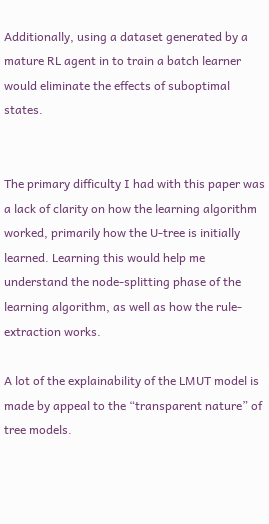Additionally, using a dataset generated by a mature RL agent in to train a batch learner would eliminate the effects of suboptimal states.


The primary difficulty I had with this paper was a lack of clarity on how the learning algorithm worked, primarily how the U-tree is initially learned. Learning this would help me understand the node-splitting phase of the learning algorithm, as well as how the rule-extraction works.

A lot of the explainability of the LMUT model is made by appeal to the “transparent nature” of tree models.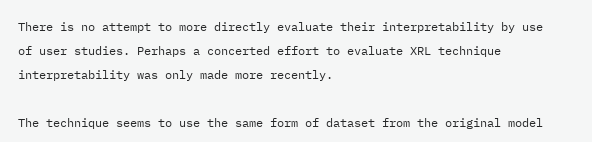There is no attempt to more directly evaluate their interpretability by use of user studies. Perhaps a concerted effort to evaluate XRL technique interpretability was only made more recently.

The technique seems to use the same form of dataset from the original model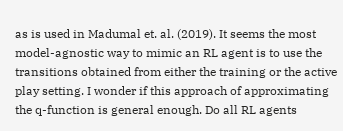as is used in Madumal et. al. (2019). It seems the most model-agnostic way to mimic an RL agent is to use the transitions obtained from either the training or the active play setting. I wonder if this approach of approximating the q-function is general enough. Do all RL agents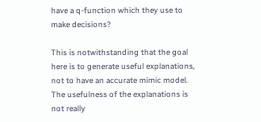have a q-function which they use to make decisions?

This is notwithstanding that the goal here is to generate useful explanations, not to have an accurate mimic model. The usefulness of the explanations is not really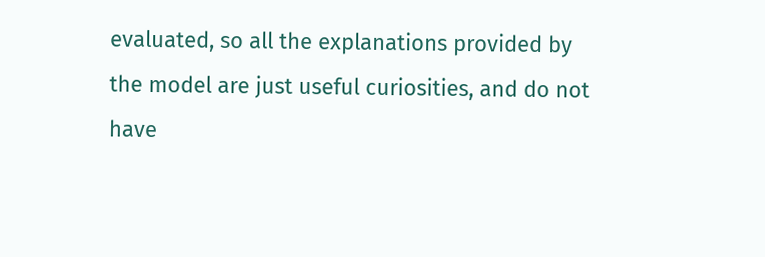evaluated, so all the explanations provided by the model are just useful curiosities, and do not have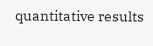quantitative results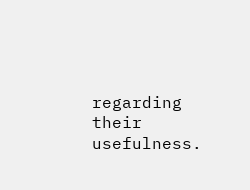regarding their usefulness.